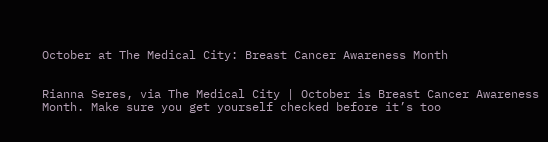October at The Medical City: Breast Cancer Awareness Month


Rianna Seres, via The Medical City | October is Breast Cancer Awareness Month. Make sure you get yourself checked before it’s too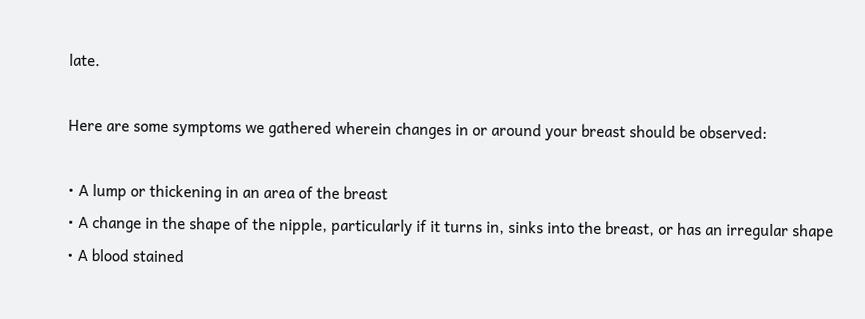late.

Here are some symptoms we gathered wherein changes in or around your breast should be observed:

• A lump or thickening in an area of the breast
• A change in the shape of the nipple, particularly if it turns in, sinks into the breast, or has an irregular shape
• A blood stained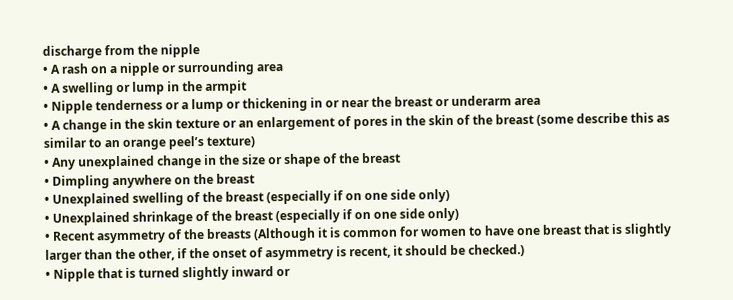discharge from the nipple
• A rash on a nipple or surrounding area
• A swelling or lump in the armpit
• Nipple tenderness or a lump or thickening in or near the breast or underarm area
• A change in the skin texture or an enlargement of pores in the skin of the breast (some describe this as similar to an orange peel’s texture)
• Any unexplained change in the size or shape of the breast
• Dimpling anywhere on the breast
• Unexplained swelling of the breast (especially if on one side only)
• Unexplained shrinkage of the breast (especially if on one side only)
• Recent asymmetry of the breasts (Although it is common for women to have one breast that is slightly larger than the other, if the onset of asymmetry is recent, it should be checked.)
• Nipple that is turned slightly inward or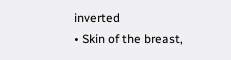inverted
• Skin of the breast,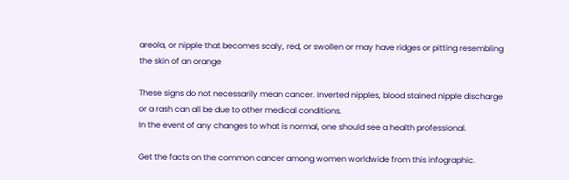areola, or nipple that becomes scaly, red, or swollen or may have ridges or pitting resembling the skin of an orange

These signs do not necessarily mean cancer. Inverted nipples, blood stained nipple discharge or a rash can all be due to other medical conditions.
In the event of any changes to what is normal, one should see a health professional.

Get the facts on the common cancer among women worldwide from this infographic.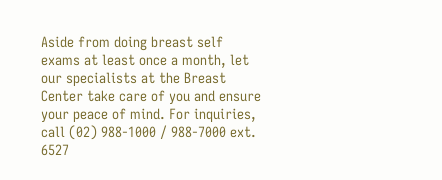Aside from doing breast self exams at least once a month, let our specialists at the Breast Center take care of you and ensure your peace of mind. For inquiries, call (02) 988-1000 / 988-7000 ext. 6527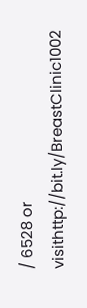/ 6528 or visithttp://bit.ly/BreastClinic1002